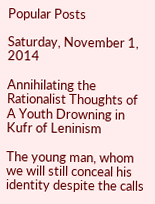Popular Posts

Saturday, November 1, 2014

Annihilating the Rationalist Thoughts of A Youth Drowning in Kufr of Leninism

The young man, whom we will still conceal his identity despite the calls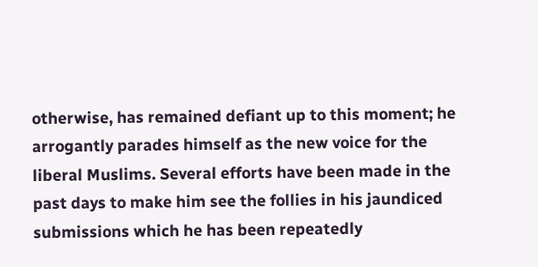otherwise, has remained defiant up to this moment; he arrogantly parades himself as the new voice for the liberal Muslims. Several efforts have been made in the past days to make him see the follies in his jaundiced submissions which he has been repeatedly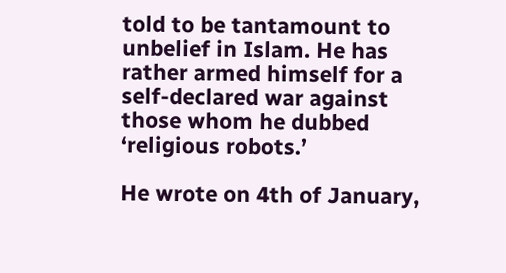told to be tantamount to unbelief in Islam. He has rather armed himself for a self-declared war against those whom he dubbed ‘religious robots.’

He wrote on 4th of January,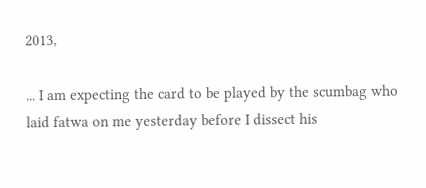2013,

... I am expecting the card to be played by the scumbag who laid fatwa on me yesterday before I dissect his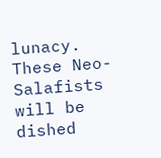lunacy. These Neo-Salafists will be dished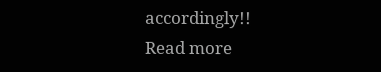accordingly!!
Read more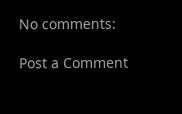No comments:

Post a Comment